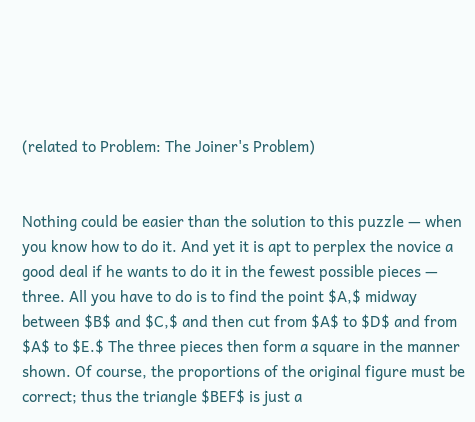(related to Problem: The Joiner's Problem)


Nothing could be easier than the solution to this puzzle — when you know how to do it. And yet it is apt to perplex the novice a good deal if he wants to do it in the fewest possible pieces — three. All you have to do is to find the point $A,$ midway between $B$ and $C,$ and then cut from $A$ to $D$ and from $A$ to $E.$ The three pieces then form a square in the manner shown. Of course, the proportions of the original figure must be correct; thus the triangle $BEF$ is just a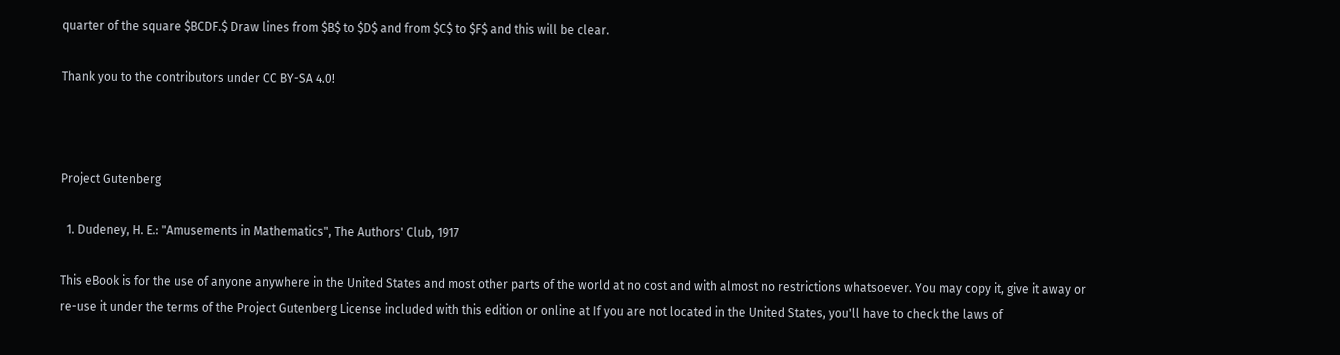quarter of the square $BCDF.$ Draw lines from $B$ to $D$ and from $C$ to $F$ and this will be clear.

Thank you to the contributors under CC BY-SA 4.0!



Project Gutenberg

  1. Dudeney, H. E.: "Amusements in Mathematics", The Authors' Club, 1917

This eBook is for the use of anyone anywhere in the United States and most other parts of the world at no cost and with almost no restrictions whatsoever. You may copy it, give it away or re-use it under the terms of the Project Gutenberg License included with this edition or online at If you are not located in the United States, you'll have to check the laws of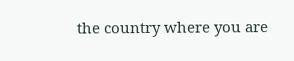the country where you are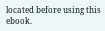located before using this ebook.